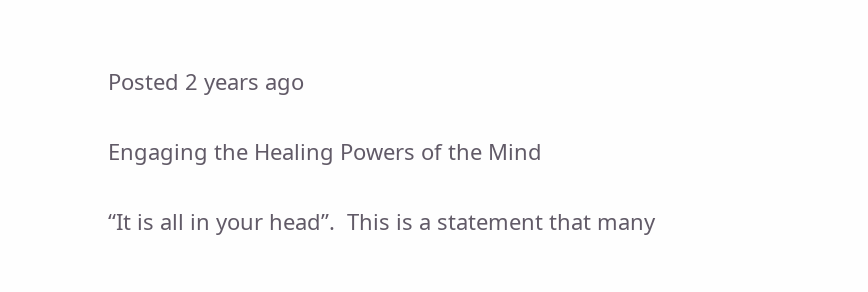Posted 2 years ago

Engaging the Healing Powers of the Mind

“It is all in your head”.  This is a statement that many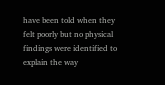have been told when they felt poorly but no physical findings were identified to explain the way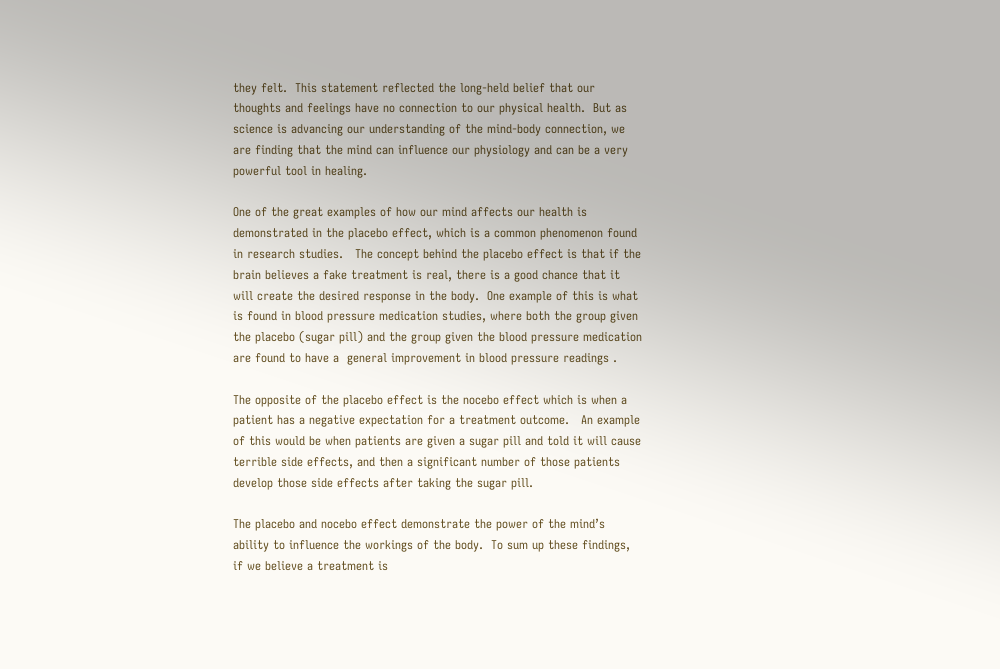they felt.  This statement reflected the long-held belief that our thoughts and feelings have no connection to our physical health.  But as science is advancing our understanding of the mind-body connection, we are finding that the mind can influence our physiology and can be a very powerful tool in healing.

One of the great examples of how our mind affects our health is demonstrated in the placebo effect, which is a common phenomenon found in research studies.   The concept behind the placebo effect is that if the brain believes a fake treatment is real, there is a good chance that it will create the desired response in the body.  One example of this is what is found in blood pressure medication studies, where both the group given the placebo (sugar pill) and the group given the blood pressure medication are found to have a  general improvement in blood pressure readings .

The opposite of the placebo effect is the nocebo effect which is when a patient has a negative expectation for a treatment outcome.   An example of this would be when patients are given a sugar pill and told it will cause terrible side effects, and then a significant number of those patients develop those side effects after taking the sugar pill.

The placebo and nocebo effect demonstrate the power of the mind’s ability to influence the workings of the body.  To sum up these findings, if we believe a treatment is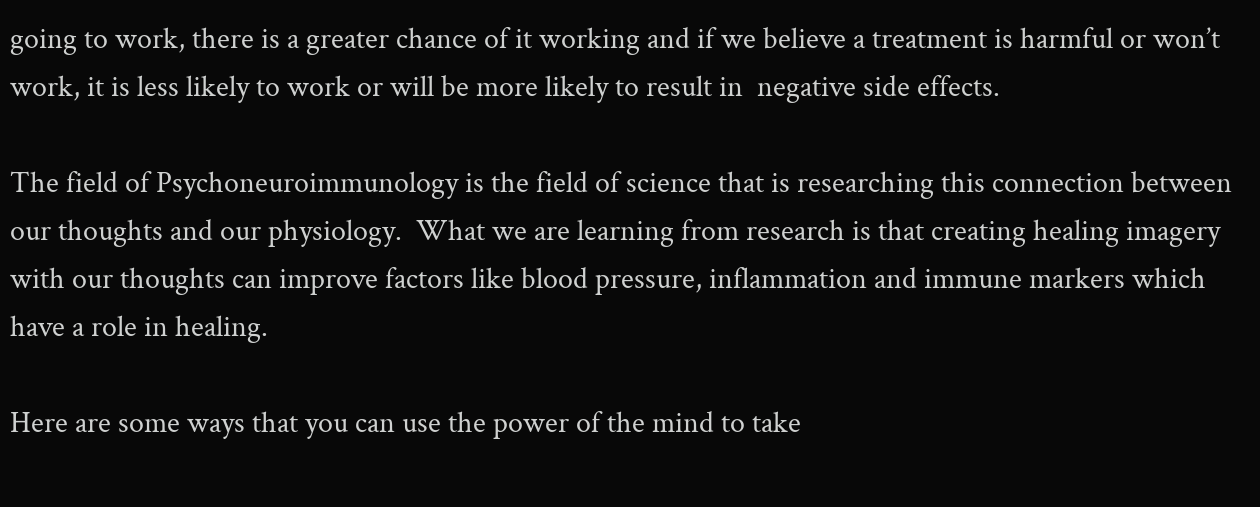going to work, there is a greater chance of it working and if we believe a treatment is harmful or won’t work, it is less likely to work or will be more likely to result in  negative side effects.

The field of Psychoneuroimmunology is the field of science that is researching this connection between our thoughts and our physiology.  What we are learning from research is that creating healing imagery with our thoughts can improve factors like blood pressure, inflammation and immune markers which have a role in healing.

Here are some ways that you can use the power of the mind to take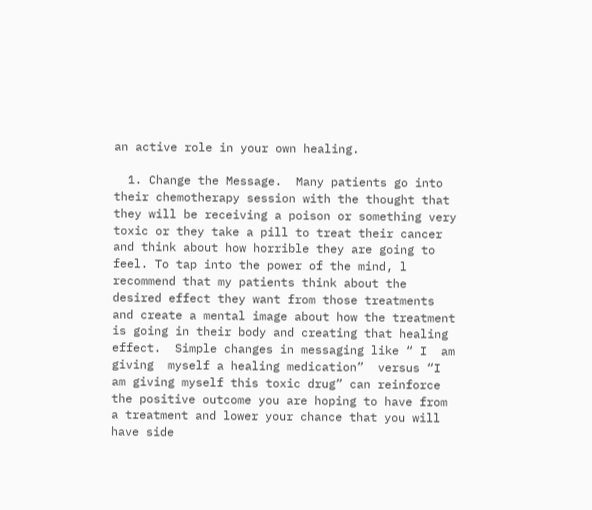an active role in your own healing.

  1. Change the Message.  Many patients go into their chemotherapy session with the thought that they will be receiving a poison or something very toxic or they take a pill to treat their cancer and think about how horrible they are going to feel. To tap into the power of the mind, l recommend that my patients think about the desired effect they want from those treatments and create a mental image about how the treatment is going in their body and creating that healing effect.  Simple changes in messaging like “ I  am giving  myself a healing medication”  versus “I am giving myself this toxic drug” can reinforce the positive outcome you are hoping to have from a treatment and lower your chance that you will have side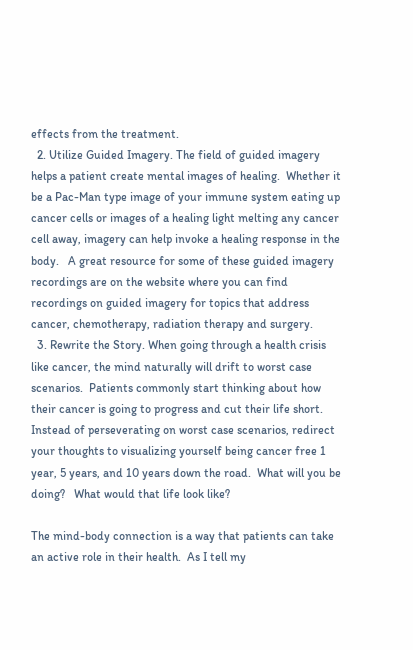effects from the treatment.
  2. Utilize Guided Imagery. The field of guided imagery helps a patient create mental images of healing.  Whether it be a Pac-Man type image of your immune system eating up cancer cells or images of a healing light melting any cancer cell away, imagery can help invoke a healing response in the body.   A great resource for some of these guided imagery recordings are on the website where you can find recordings on guided imagery for topics that address cancer, chemotherapy, radiation therapy and surgery.
  3. Rewrite the Story. When going through a health crisis like cancer, the mind naturally will drift to worst case scenarios.  Patients commonly start thinking about how their cancer is going to progress and cut their life short.  Instead of perseverating on worst case scenarios, redirect your thoughts to visualizing yourself being cancer free 1 year, 5 years, and 10 years down the road.  What will you be doing?   What would that life look like?

The mind-body connection is a way that patients can take an active role in their health.  As I tell my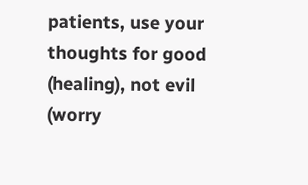patients, use your thoughts for good (healing), not evil (worry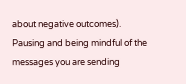about negative outcomes).  Pausing and being mindful of the messages you are sending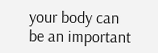your body can be an important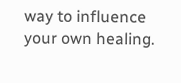way to influence your own healing.